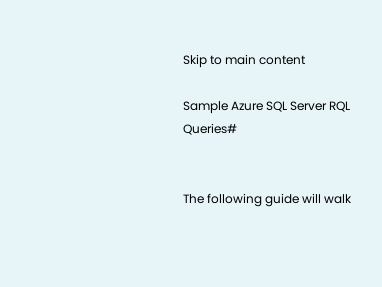Skip to main content

Sample Azure SQL Server RQL Queries#


The following guide will walk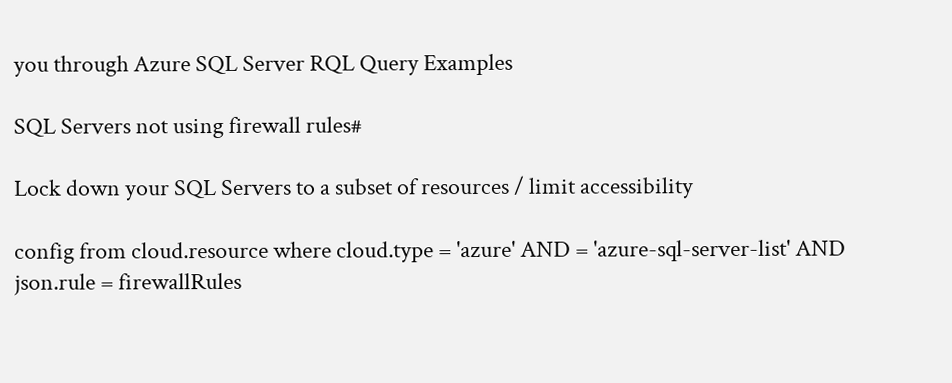you through Azure SQL Server RQL Query Examples

SQL Servers not using firewall rules#

Lock down your SQL Servers to a subset of resources / limit accessibility

config from cloud.resource where cloud.type = 'azure' AND = 'azure-sql-server-list' AND json.rule = firewallRules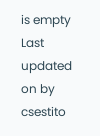is empty
Last updated on by csestito